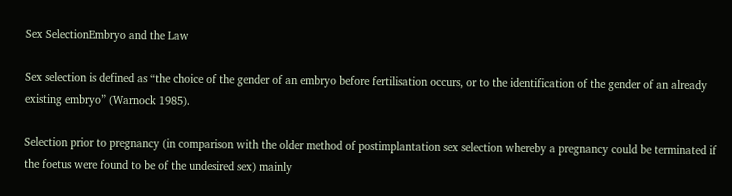Sex SelectionEmbryo and the Law

Sex selection is defined as “the choice of the gender of an embryo before fertilisation occurs, or to the identification of the gender of an already existing embryo” (Warnock 1985).

Selection prior to pregnancy (in comparison with the older method of postimplantation sex selection whereby a pregnancy could be terminated if the foetus were found to be of the undesired sex) mainly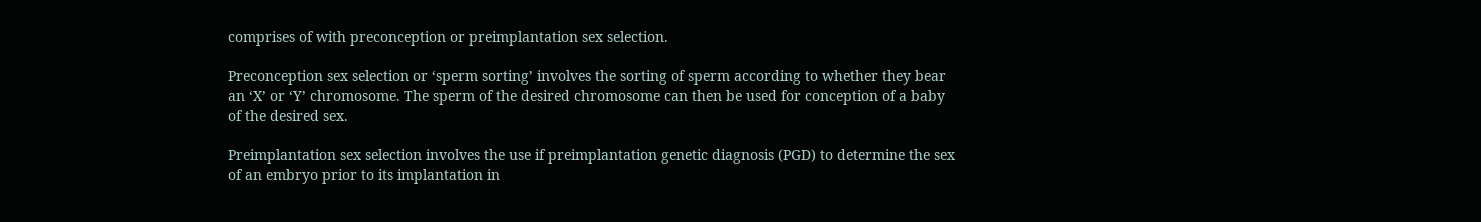comprises of with preconception or preimplantation sex selection.

Preconception sex selection or ‘sperm sorting’ involves the sorting of sperm according to whether they bear an ‘X’ or ‘Y’ chromosome. The sperm of the desired chromosome can then be used for conception of a baby of the desired sex.

Preimplantation sex selection involves the use if preimplantation genetic diagnosis (PGD) to determine the sex of an embryo prior to its implantation in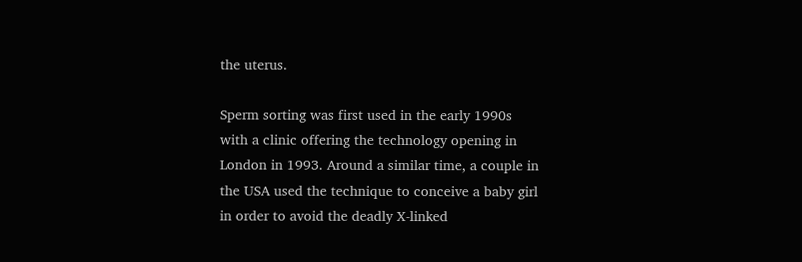the uterus.

Sperm sorting was first used in the early 1990s with a clinic offering the technology opening in London in 1993. Around a similar time, a couple in the USA used the technique to conceive a baby girl in order to avoid the deadly X-linked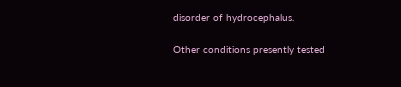disorder of hydrocephalus.

Other conditions presently tested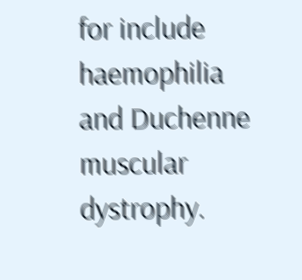for include haemophilia and Duchenne muscular dystrophy.